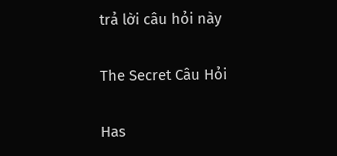trả lời câu hỏi này

The Secret Câu Hỏi

Has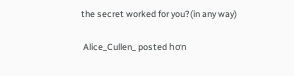the secret worked for you?(in any way)

 Alice_Cullen_ posted hơn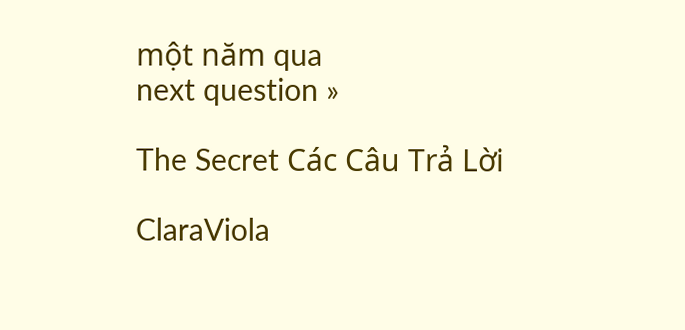một năm qua
next question »

The Secret Các Câu Trả Lời

ClaraViola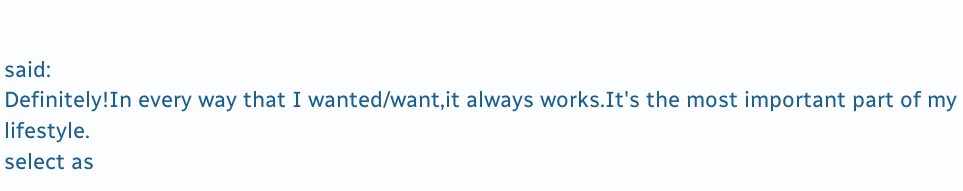said:
Definitely!In every way that I wanted/want,it always works.It's the most important part of my lifestyle.
select as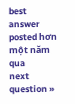best answer
posted hơn một năm qua
next question »